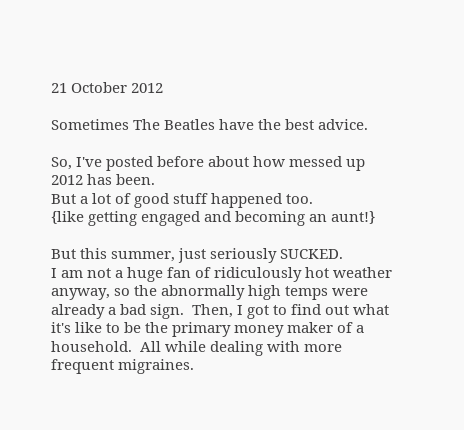21 October 2012

Sometimes The Beatles have the best advice.

So, I've posted before about how messed up 2012 has been.
But a lot of good stuff happened too.
{like getting engaged and becoming an aunt!}

But this summer, just seriously SUCKED.
I am not a huge fan of ridiculously hot weather anyway, so the abnormally high temps were already a bad sign.  Then, I got to find out what it's like to be the primary money maker of a household.  All while dealing with more frequent migraines.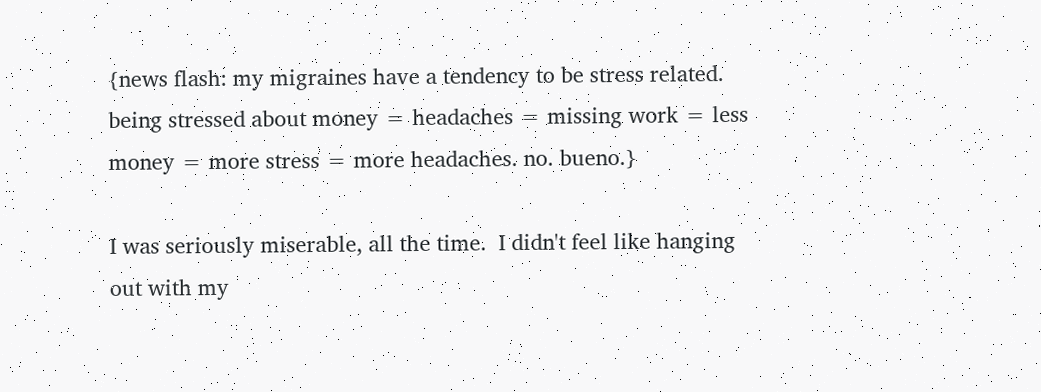{news flash: my migraines have a tendency to be stress related.  being stressed about money = headaches = missing work = less money = more stress = more headaches. no. bueno.}

I was seriously miserable, all the time.  I didn't feel like hanging out with my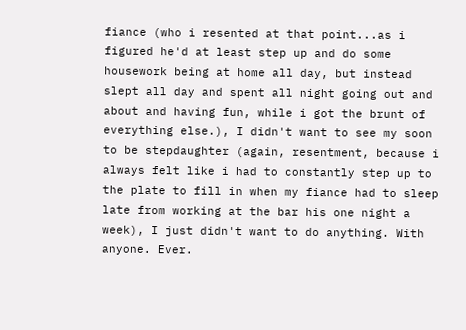fiance (who i resented at that point...as i figured he'd at least step up and do some housework being at home all day, but instead slept all day and spent all night going out and about and having fun, while i got the brunt of everything else.), I didn't want to see my soon to be stepdaughter (again, resentment, because i always felt like i had to constantly step up to the plate to fill in when my fiance had to sleep late from working at the bar his one night a week), I just didn't want to do anything. With anyone. Ever.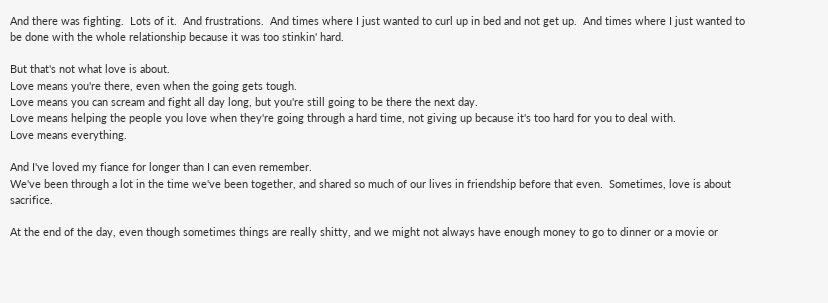And there was fighting.  Lots of it.  And frustrations.  And times where I just wanted to curl up in bed and not get up.  And times where I just wanted to be done with the whole relationship because it was too stinkin' hard.

But that's not what love is about.
Love means you're there, even when the going gets tough.
Love means you can scream and fight all day long, but you're still going to be there the next day.
Love means helping the people you love when they're going through a hard time, not giving up because it's too hard for you to deal with.
Love means everything.

And I've loved my fiance for longer than I can even remember.
We've been through a lot in the time we've been together, and shared so much of our lives in friendship before that even.  Sometimes, love is about sacrifice.

At the end of the day, even though sometimes things are really shitty, and we might not always have enough money to go to dinner or a movie or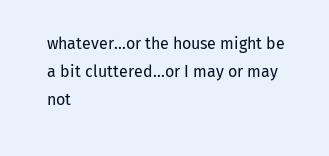whatever...or the house might be a bit cluttered...or I may or may not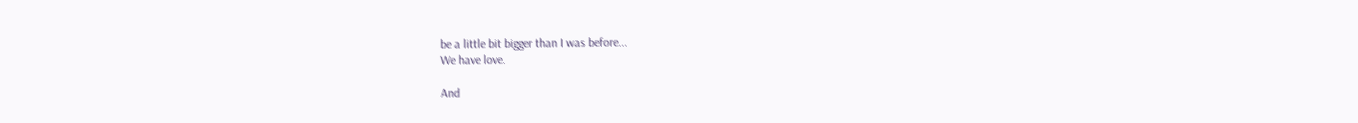be a little bit bigger than I was before...
We have love.

And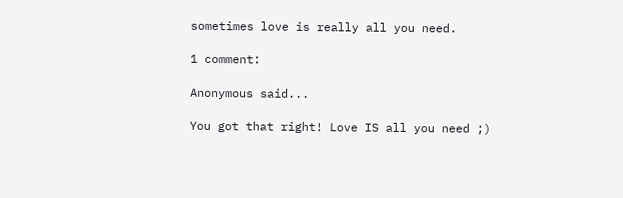sometimes love is really all you need.

1 comment:

Anonymous said...

You got that right! Love IS all you need ;)